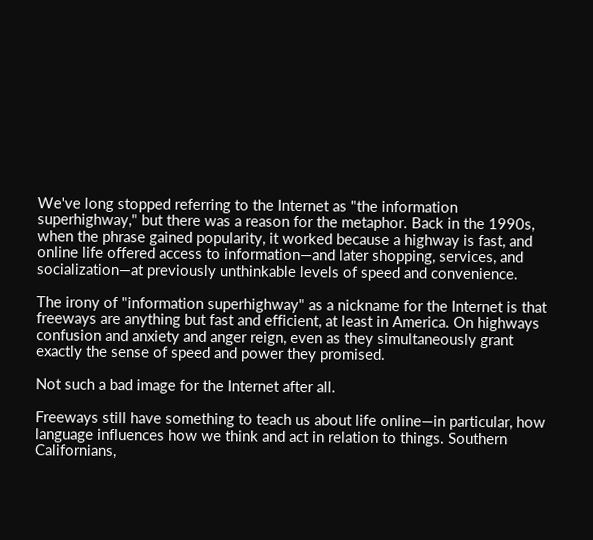We've long stopped referring to the Internet as "the information superhighway," but there was a reason for the metaphor. Back in the 1990s, when the phrase gained popularity, it worked because a highway is fast, and online life offered access to information—and later shopping, services, and socialization—at previously unthinkable levels of speed and convenience.

The irony of "information superhighway" as a nickname for the Internet is that freeways are anything but fast and efficient, at least in America. On highways confusion and anxiety and anger reign, even as they simultaneously grant exactly the sense of speed and power they promised.

Not such a bad image for the Internet after all.

Freeways still have something to teach us about life online—in particular, how language influences how we think and act in relation to things. Southern Californians,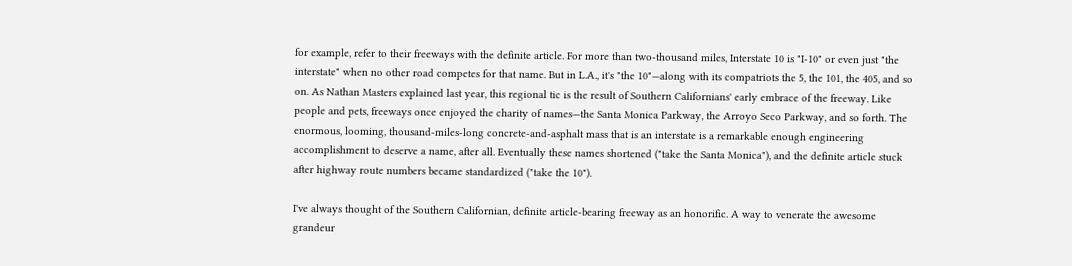for example, refer to their freeways with the definite article. For more than two-thousand miles, Interstate 10 is "I-10" or even just "the interstate" when no other road competes for that name. But in L.A., it's "the 10"—along with its compatriots the 5, the 101, the 405, and so on. As Nathan Masters explained last year, this regional tic is the result of Southern Californians' early embrace of the freeway. Like people and pets, freeways once enjoyed the charity of names—the Santa Monica Parkway, the Arroyo Seco Parkway, and so forth. The enormous, looming, thousand-miles-long concrete-and-asphalt mass that is an interstate is a remarkable enough engineering accomplishment to deserve a name, after all. Eventually these names shortened ("take the Santa Monica"), and the definite article stuck after highway route numbers became standardized ("take the 10").

I've always thought of the Southern Californian, definite article-bearing freeway as an honorific. A way to venerate the awesome grandeur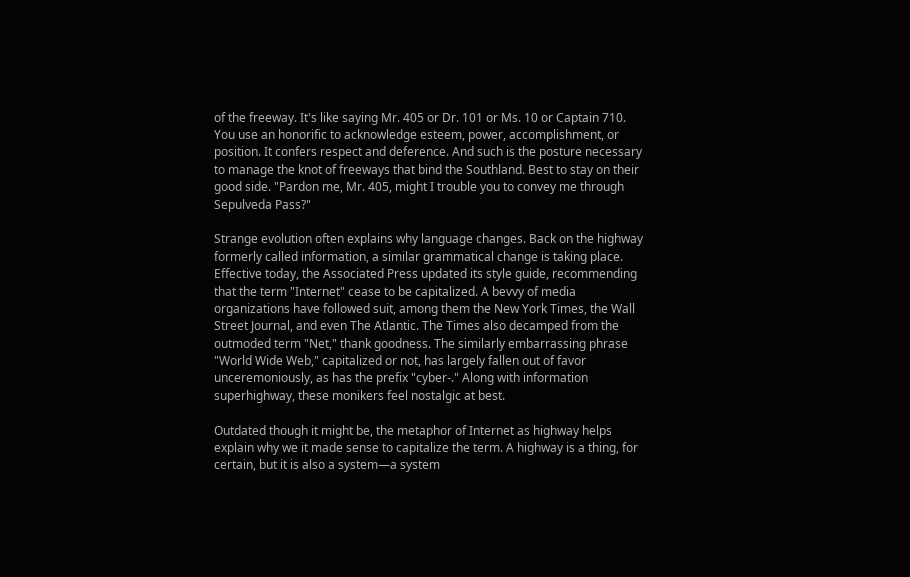of the freeway. It's like saying Mr. 405 or Dr. 101 or Ms. 10 or Captain 710. You use an honorific to acknowledge esteem, power, accomplishment, or position. It confers respect and deference. And such is the posture necessary to manage the knot of freeways that bind the Southland. Best to stay on their good side. "Pardon me, Mr. 405, might I trouble you to convey me through Sepulveda Pass?"

Strange evolution often explains why language changes. Back on the highway formerly called information, a similar grammatical change is taking place. Effective today, the Associated Press updated its style guide, recommending that the term "Internet" cease to be capitalized. A bevvy of media organizations have followed suit, among them the New York Times, the Wall Street Journal, and even The Atlantic. The Times also decamped from the outmoded term "Net," thank goodness. The similarly embarrassing phrase "World Wide Web," capitalized or not, has largely fallen out of favor unceremoniously, as has the prefix "cyber-." Along with information superhighway, these monikers feel nostalgic at best.

Outdated though it might be, the metaphor of Internet as highway helps explain why we it made sense to capitalize the term. A highway is a thing, for certain, but it is also a system—a system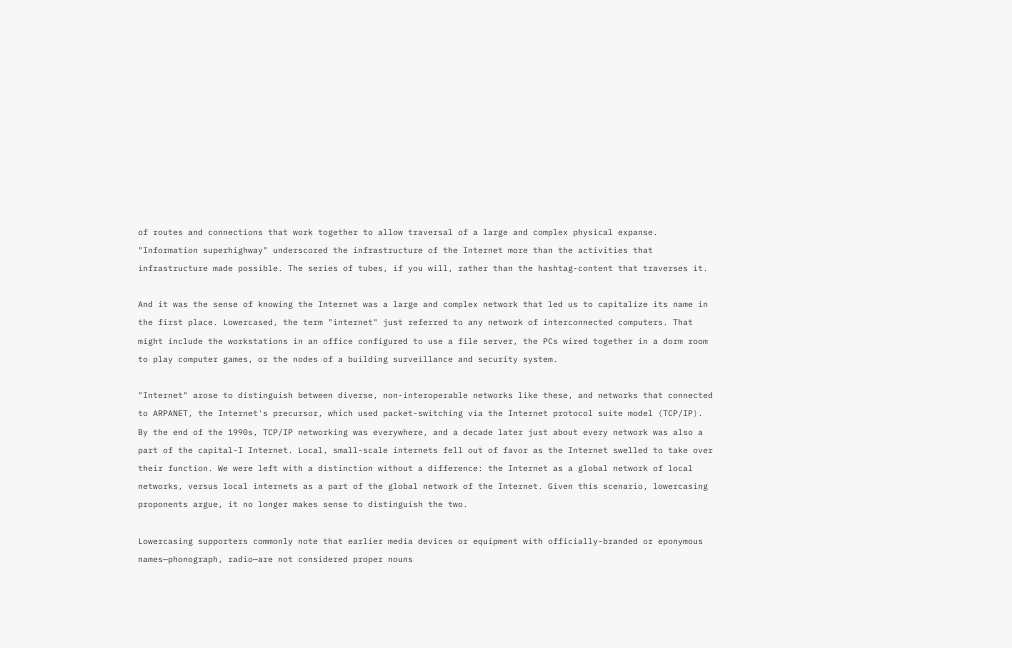of routes and connections that work together to allow traversal of a large and complex physical expanse. "Information superhighway" underscored the infrastructure of the Internet more than the activities that infrastructure made possible. The series of tubes, if you will, rather than the hashtag-content that traverses it.

And it was the sense of knowing the Internet was a large and complex network that led us to capitalize its name in the first place. Lowercased, the term "internet" just referred to any network of interconnected computers. That might include the workstations in an office configured to use a file server, the PCs wired together in a dorm room to play computer games, or the nodes of a building surveillance and security system.

"Internet" arose to distinguish between diverse, non-interoperable networks like these, and networks that connected to ARPANET, the Internet's precursor, which used packet-switching via the Internet protocol suite model (TCP/IP). By the end of the 1990s, TCP/IP networking was everywhere, and a decade later just about every network was also a part of the capital-I Internet. Local, small-scale internets fell out of favor as the Internet swelled to take over their function. We were left with a distinction without a difference: the Internet as a global network of local networks, versus local internets as a part of the global network of the Internet. Given this scenario, lowercasing proponents argue, it no longer makes sense to distinguish the two.

Lowercasing supporters commonly note that earlier media devices or equipment with officially-branded or eponymous names—phonograph, radio—are not considered proper nouns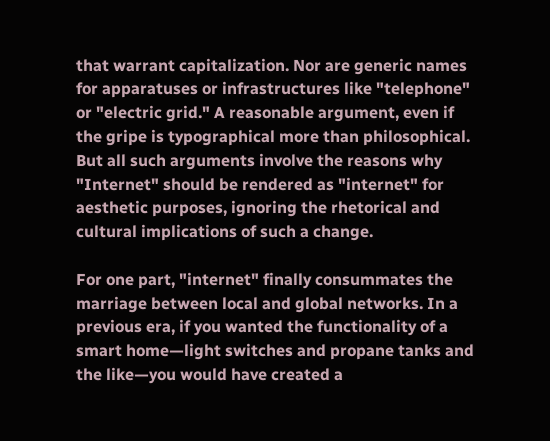that warrant capitalization. Nor are generic names for apparatuses or infrastructures like "telephone" or "electric grid." A reasonable argument, even if the gripe is typographical more than philosophical. But all such arguments involve the reasons why "Internet" should be rendered as "internet" for aesthetic purposes, ignoring the rhetorical and cultural implications of such a change.

For one part, "internet" finally consummates the marriage between local and global networks. In a previous era, if you wanted the functionality of a smart home—light switches and propane tanks and the like—you would have created a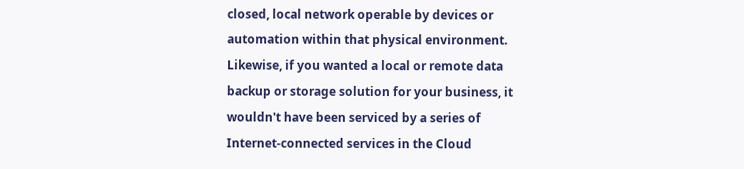closed, local network operable by devices or automation within that physical environment. Likewise, if you wanted a local or remote data backup or storage solution for your business, it wouldn't have been serviced by a series of Internet-connected services in the Cloud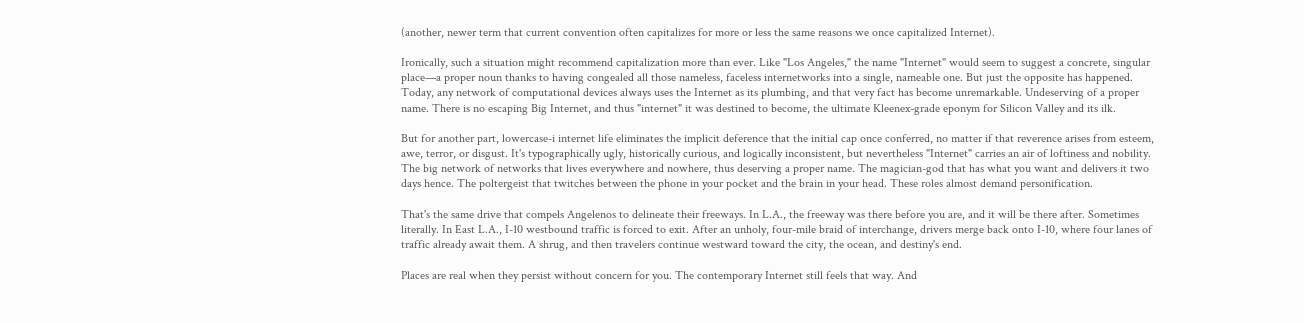(another, newer term that current convention often capitalizes for more or less the same reasons we once capitalized Internet).

Ironically, such a situation might recommend capitalization more than ever. Like "Los Angeles," the name "Internet" would seem to suggest a concrete, singular place—a proper noun thanks to having congealed all those nameless, faceless internetworks into a single, nameable one. But just the opposite has happened. Today, any network of computational devices always uses the Internet as its plumbing, and that very fact has become unremarkable. Undeserving of a proper name. There is no escaping Big Internet, and thus "internet" it was destined to become, the ultimate Kleenex-grade eponym for Silicon Valley and its ilk.

But for another part, lowercase-i internet life eliminates the implicit deference that the initial cap once conferred, no matter if that reverence arises from esteem, awe, terror, or disgust. It's typographically ugly, historically curious, and logically inconsistent, but nevertheless "Internet" carries an air of loftiness and nobility. The big network of networks that lives everywhere and nowhere, thus deserving a proper name. The magician-god that has what you want and delivers it two days hence. The poltergeist that twitches between the phone in your pocket and the brain in your head. These roles almost demand personification.

That's the same drive that compels Angelenos to delineate their freeways. In L.A., the freeway was there before you are, and it will be there after. Sometimes literally. In East L.A., I-10 westbound traffic is forced to exit. After an unholy, four-mile braid of interchange, drivers merge back onto I-10, where four lanes of traffic already await them. A shrug, and then travelers continue westward toward the city, the ocean, and destiny's end.

Places are real when they persist without concern for you. The contemporary Internet still feels that way. And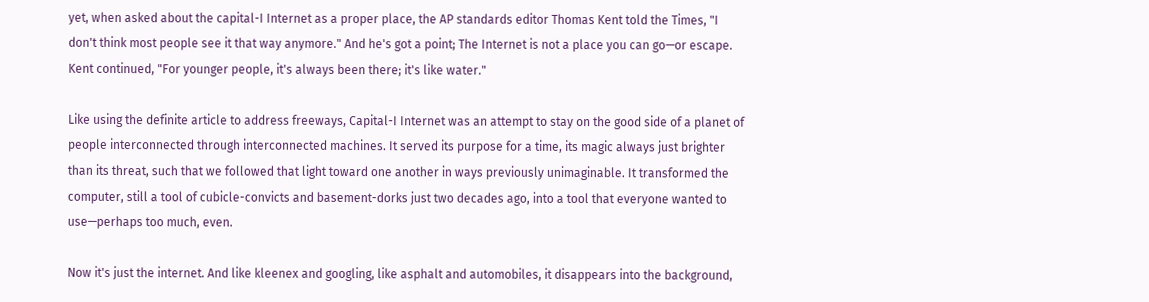yet, when asked about the capital-I Internet as a proper place, the AP standards editor Thomas Kent told the Times, "I don't think most people see it that way anymore." And he's got a point; The Internet is not a place you can go—or escape. Kent continued, "For younger people, it's always been there; it's like water."

Like using the definite article to address freeways, Capital-I Internet was an attempt to stay on the good side of a planet of people interconnected through interconnected machines. It served its purpose for a time, its magic always just brighter than its threat, such that we followed that light toward one another in ways previously unimaginable. It transformed the computer, still a tool of cubicle-convicts and basement-dorks just two decades ago, into a tool that everyone wanted to use—perhaps too much, even.

Now it's just the internet. And like kleenex and googling, like asphalt and automobiles, it disappears into the background,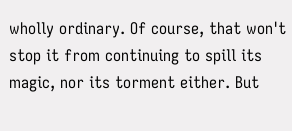wholly ordinary. Of course, that won't stop it from continuing to spill its magic, nor its torment either. But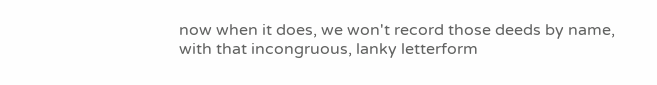now when it does, we won't record those deeds by name, with that incongruous, lanky letterform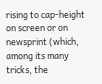rising to cap-height on screen or on newsprint (which, among its many tricks, the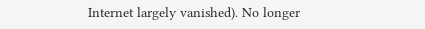Internet largely vanished). No longer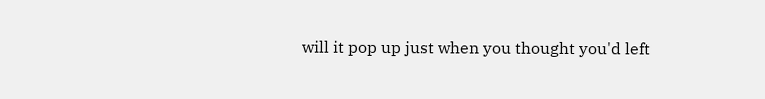will it pop up just when you thought you'd left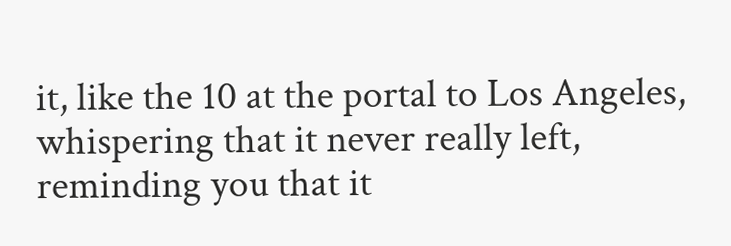it, like the 10 at the portal to Los Angeles, whispering that it never really left, reminding you that it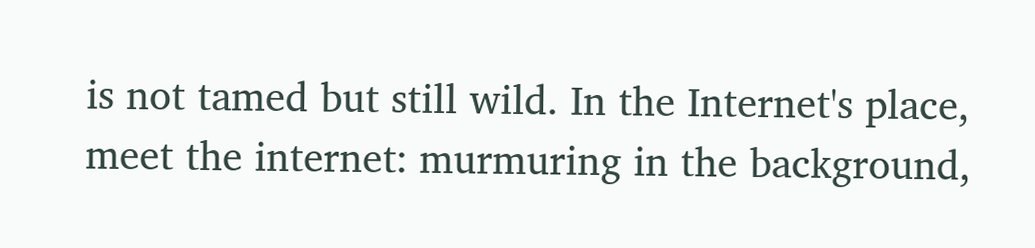is not tamed but still wild. In the Internet's place, meet the internet: murmuring in the background,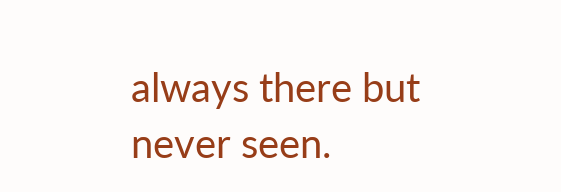always there but never seen.